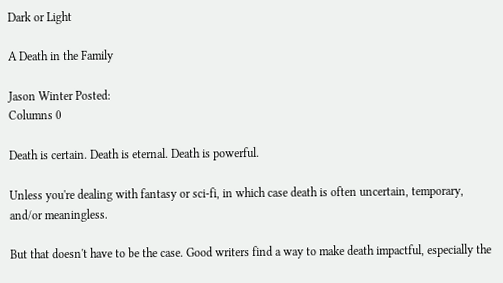Dark or Light

A Death in the Family

Jason Winter Posted:
Columns 0

Death is certain. Death is eternal. Death is powerful.

Unless you're dealing with fantasy or sci-fi, in which case death is often uncertain, temporary, and/or meaningless.

But that doesn't have to be the case. Good writers find a way to make death impactful, especially the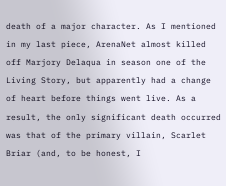death of a major character. As I mentioned in my last piece, ArenaNet almost killed off Marjory Delaqua in season one of the Living Story, but apparently had a change of heart before things went live. As a result, the only significant death occurred was that of the primary villain, Scarlet Briar (and, to be honest, I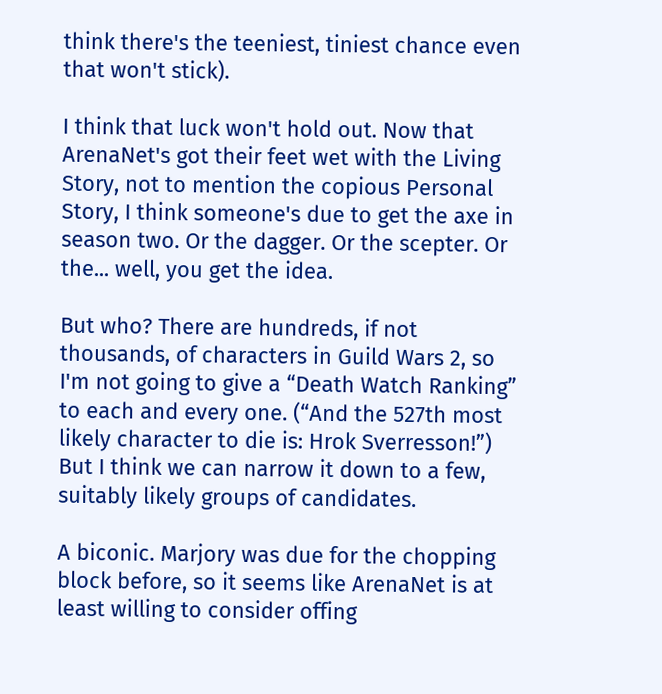think there's the teeniest, tiniest chance even that won't stick).

I think that luck won't hold out. Now that ArenaNet's got their feet wet with the Living Story, not to mention the copious Personal Story, I think someone's due to get the axe in season two. Or the dagger. Or the scepter. Or the... well, you get the idea.

But who? There are hundreds, if not thousands, of characters in Guild Wars 2, so I'm not going to give a “Death Watch Ranking” to each and every one. (“And the 527th most likely character to die is: Hrok Sverresson!”) But I think we can narrow it down to a few, suitably likely groups of candidates.

A biconic. Marjory was due for the chopping block before, so it seems like ArenaNet is at least willing to consider offing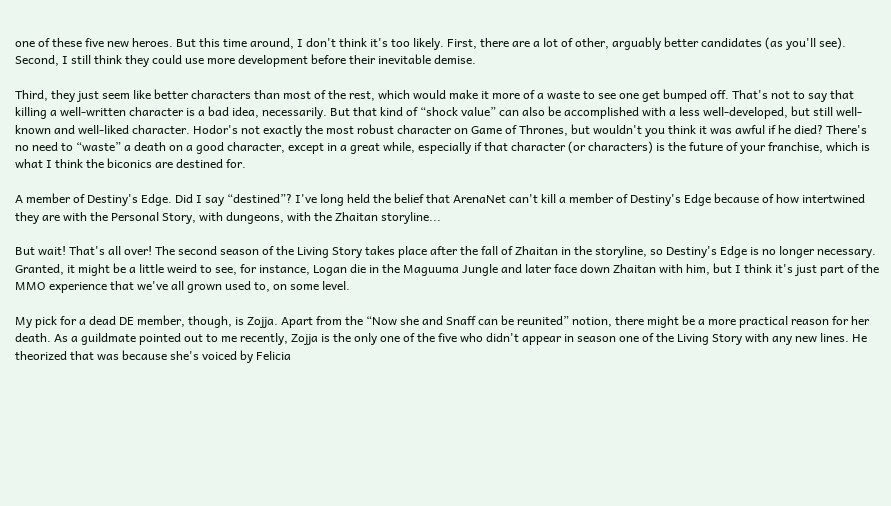one of these five new heroes. But this time around, I don't think it's too likely. First, there are a lot of other, arguably better candidates (as you'll see). Second, I still think they could use more development before their inevitable demise.

Third, they just seem like better characters than most of the rest, which would make it more of a waste to see one get bumped off. That's not to say that killing a well-written character is a bad idea, necessarily. But that kind of “shock value” can also be accomplished with a less well-developed, but still well-known and well-liked character. Hodor's not exactly the most robust character on Game of Thrones, but wouldn't you think it was awful if he died? There's no need to “waste” a death on a good character, except in a great while, especially if that character (or characters) is the future of your franchise, which is what I think the biconics are destined for.

A member of Destiny's Edge. Did I say “destined”? I've long held the belief that ArenaNet can't kill a member of Destiny's Edge because of how intertwined they are with the Personal Story, with dungeons, with the Zhaitan storyline...

But wait! That's all over! The second season of the Living Story takes place after the fall of Zhaitan in the storyline, so Destiny's Edge is no longer necessary. Granted, it might be a little weird to see, for instance, Logan die in the Maguuma Jungle and later face down Zhaitan with him, but I think it's just part of the MMO experience that we've all grown used to, on some level.

My pick for a dead DE member, though, is Zojja. Apart from the “Now she and Snaff can be reunited” notion, there might be a more practical reason for her death. As a guildmate pointed out to me recently, Zojja is the only one of the five who didn't appear in season one of the Living Story with any new lines. He theorized that was because she's voiced by Felicia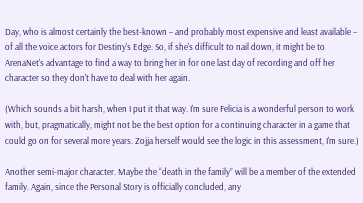Day, who is almost certainly the best-known – and probably most expensive and least available – of all the voice actors for Destiny's Edge. So, if she's difficult to nail down, it might be to ArenaNet's advantage to find a way to bring her in for one last day of recording and off her character so they don't have to deal with her again.

(Which sounds a bit harsh, when I put it that way. I'm sure Felicia is a wonderful person to work with, but, pragmatically, might not be the best option for a continuing character in a game that could go on for several more years. Zojja herself would see the logic in this assessment, I'm sure.)

Another semi-major character. Maybe the “death in the family” will be a member of the extended family. Again, since the Personal Story is officially concluded, any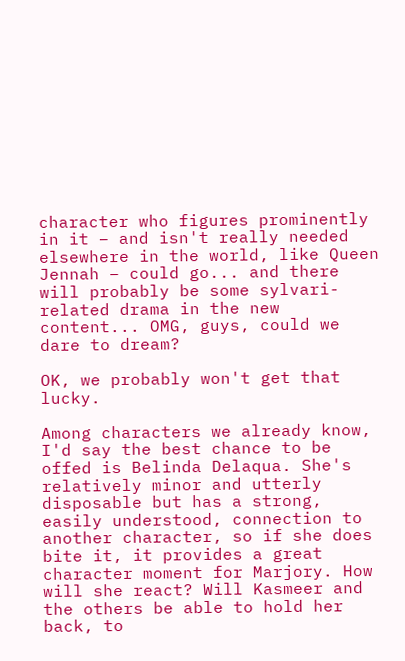character who figures prominently in it – and isn't really needed elsewhere in the world, like Queen Jennah – could go... and there will probably be some sylvari-related drama in the new content... OMG, guys, could we dare to dream?

OK, we probably won't get that lucky.

Among characters we already know, I'd say the best chance to be offed is Belinda Delaqua. She's relatively minor and utterly disposable but has a strong, easily understood, connection to another character, so if she does bite it, it provides a great character moment for Marjory. How will she react? Will Kasmeer and the others be able to hold her back, to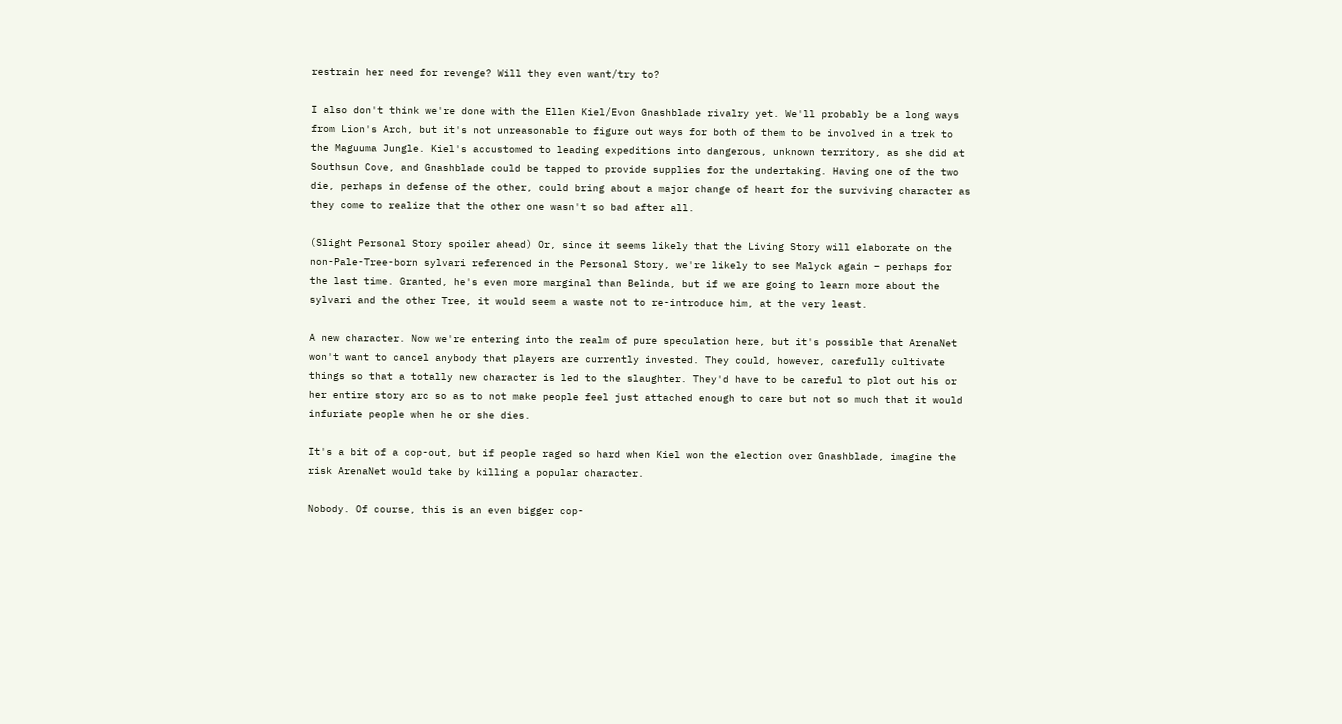restrain her need for revenge? Will they even want/try to?

I also don't think we're done with the Ellen Kiel/Evon Gnashblade rivalry yet. We'll probably be a long ways from Lion's Arch, but it's not unreasonable to figure out ways for both of them to be involved in a trek to the Maguuma Jungle. Kiel's accustomed to leading expeditions into dangerous, unknown territory, as she did at Southsun Cove, and Gnashblade could be tapped to provide supplies for the undertaking. Having one of the two die, perhaps in defense of the other, could bring about a major change of heart for the surviving character as they come to realize that the other one wasn't so bad after all.

(Slight Personal Story spoiler ahead) Or, since it seems likely that the Living Story will elaborate on the non-Pale-Tree-born sylvari referenced in the Personal Story, we're likely to see Malyck again – perhaps for the last time. Granted, he's even more marginal than Belinda, but if we are going to learn more about the sylvari and the other Tree, it would seem a waste not to re-introduce him, at the very least.

A new character. Now we're entering into the realm of pure speculation here, but it's possible that ArenaNet won't want to cancel anybody that players are currently invested. They could, however, carefully cultivate things so that a totally new character is led to the slaughter. They'd have to be careful to plot out his or her entire story arc so as to not make people feel just attached enough to care but not so much that it would infuriate people when he or she dies.

It's a bit of a cop-out, but if people raged so hard when Kiel won the election over Gnashblade, imagine the risk ArenaNet would take by killing a popular character.

Nobody. Of course, this is an even bigger cop-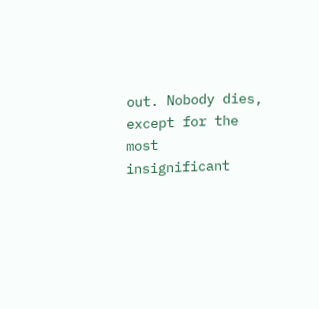out. Nobody dies, except for the most insignificant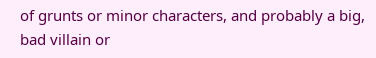of grunts or minor characters, and probably a big, bad villain or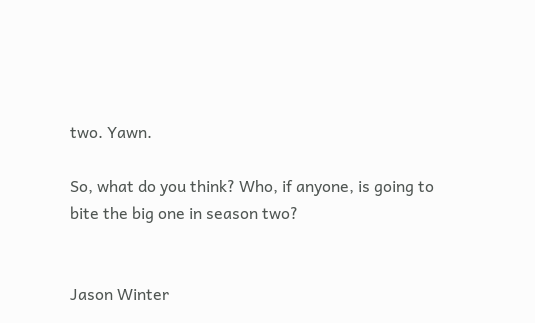two. Yawn.

So, what do you think? Who, if anyone, is going to bite the big one in season two?


Jason Winter